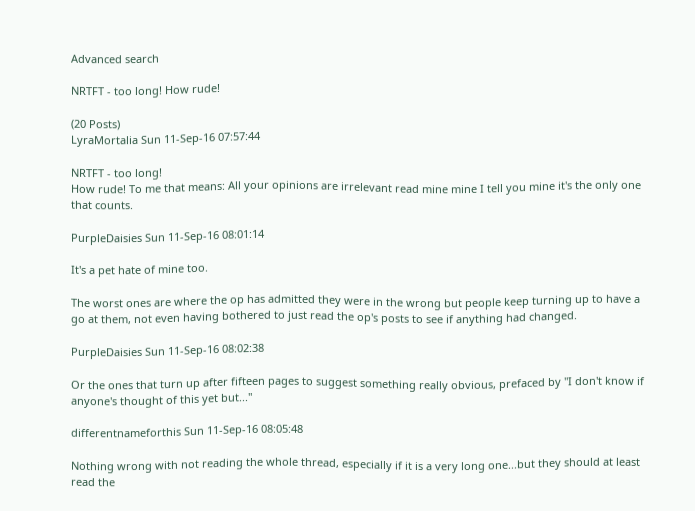Advanced search

NRTFT - too long! How rude!

(20 Posts)
LyraMortalia Sun 11-Sep-16 07:57:44

NRTFT - too long!
How rude! To me that means: All your opinions are irrelevant read mine mine I tell you mine it's the only one that counts.

PurpleDaisies Sun 11-Sep-16 08:01:14

It's a pet hate of mine too.

The worst ones are where the op has admitted they were in the wrong but people keep turning up to have a go at them, not even having bothered to just read the op's posts to see if anything had changed.

PurpleDaisies Sun 11-Sep-16 08:02:38

Or the ones that turn up after fifteen pages to suggest something really obvious, prefaced by "I don't know if anyone's thought of this yet but..."

differentnameforthis Sun 11-Sep-16 08:05:48

Nothing wrong with not reading the whole thread, especially if it is a very long one...but they should at least read the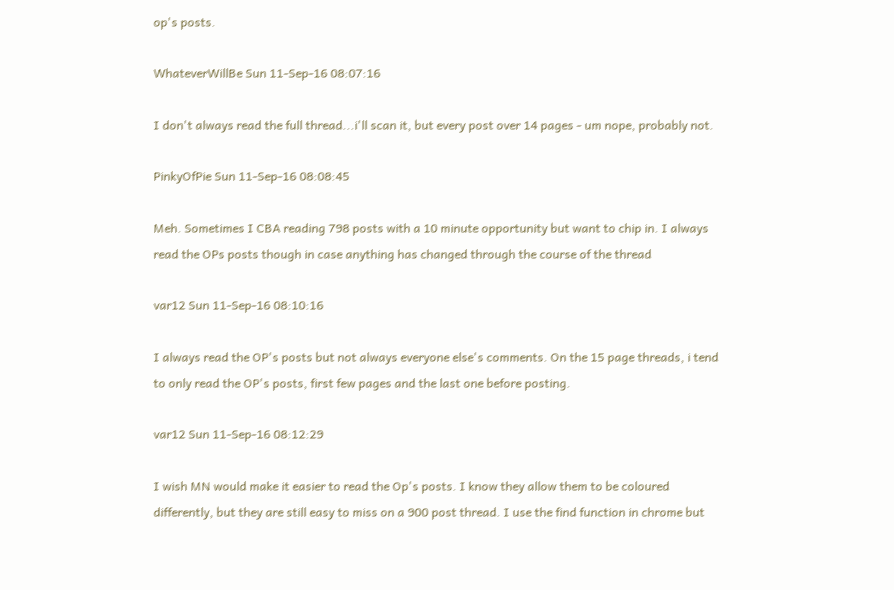op's posts.

WhateverWillBe Sun 11-Sep-16 08:07:16

I don't always read the full thread...i'll scan it, but every post over 14 pages - um nope, probably not.

PinkyOfPie Sun 11-Sep-16 08:08:45

Meh. Sometimes I CBA reading 798 posts with a 10 minute opportunity but want to chip in. I always read the OPs posts though in case anything has changed through the course of the thread

var12 Sun 11-Sep-16 08:10:16

I always read the OP's posts but not always everyone else's comments. On the 15 page threads, i tend to only read the OP's posts, first few pages and the last one before posting.

var12 Sun 11-Sep-16 08:12:29

I wish MN would make it easier to read the Op's posts. I know they allow them to be coloured differently, but they are still easy to miss on a 900 post thread. I use the find function in chrome but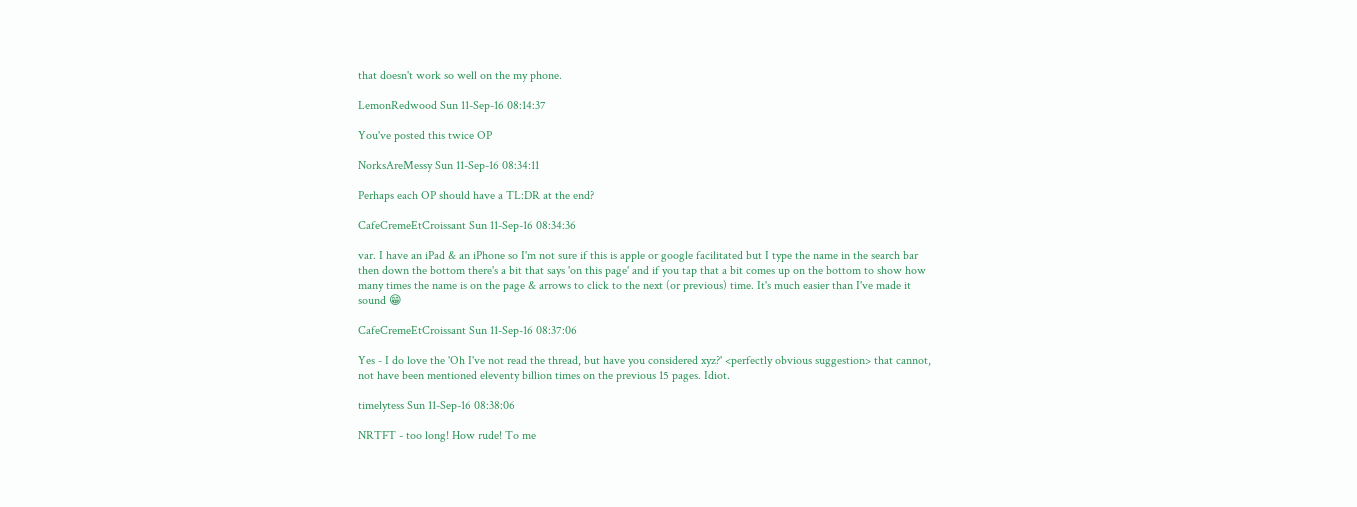that doesn't work so well on the my phone.

LemonRedwood Sun 11-Sep-16 08:14:37

You've posted this twice OP

NorksAreMessy Sun 11-Sep-16 08:34:11

Perhaps each OP should have a TL:DR at the end?

CafeCremeEtCroissant Sun 11-Sep-16 08:34:36

var. I have an iPad & an iPhone so I'm not sure if this is apple or google facilitated but I type the name in the search bar then down the bottom there's a bit that says 'on this page' and if you tap that a bit comes up on the bottom to show how many times the name is on the page & arrows to click to the next (or previous) time. It's much easier than I've made it sound 😁

CafeCremeEtCroissant Sun 11-Sep-16 08:37:06

Yes - I do love the 'Oh I've not read the thread, but have you considered xyz?' <perfectly obvious suggestion> that cannot, not have been mentioned eleventy billion times on the previous 15 pages. Idiot.

timelytess Sun 11-Sep-16 08:38:06

NRTFT - too long! How rude! To me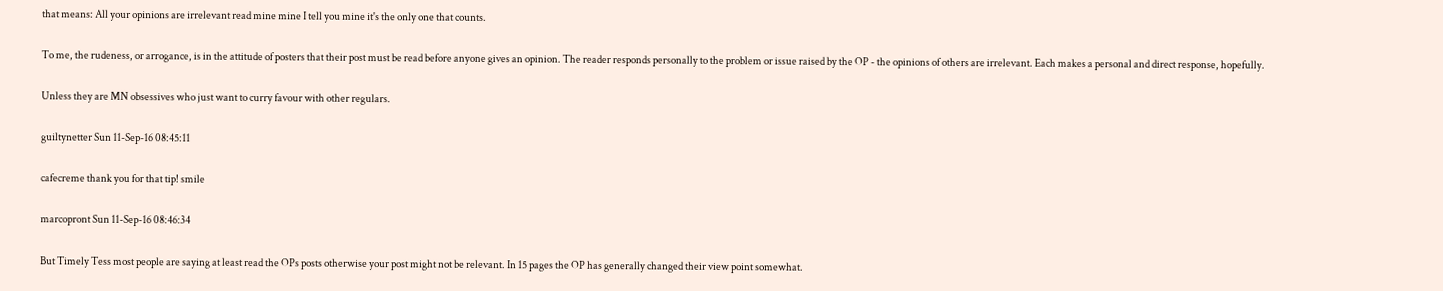that means: All your opinions are irrelevant read mine mine I tell you mine it's the only one that counts.

To me, the rudeness, or arrogance, is in the attitude of posters that their post must be read before anyone gives an opinion. The reader responds personally to the problem or issue raised by the OP - the opinions of others are irrelevant. Each makes a personal and direct response, hopefully.

Unless they are MN obsessives who just want to curry favour with other regulars.

guiltynetter Sun 11-Sep-16 08:45:11

cafecreme thank you for that tip! smile

marcopront Sun 11-Sep-16 08:46:34

But Timely Tess most people are saying at least read the OPs posts otherwise your post might not be relevant. In 15 pages the OP has generally changed their view point somewhat.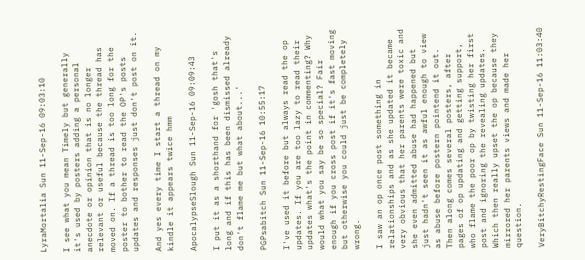LyraMortalia Sun 11-Sep-16 09:03:10

I see what you mean Timely but generally it's used by posters adding a personal anecdote or opinion that is no longer relevant or useful because the thread has moved on. If a thread is too long for the poster to bother to read the OP's posts updates and responses just don't post on it.

And yes every time I start a thread on my kindle it appears twice hmm

ApocalypseSlough Sun 11-Sep-16 09:09:43

I put it as a shorthand for 'gosh that's long and if this has been dismissed already don't flame me but what about...'

PGPsabitch Sun 11-Sep-16 10:55:17

I've used it before but always read the op updates. If you are too lazy to read their updates what's the point in commenting? Why would what you say be so special? Fair enough if you cross post if it's fast moving but otherwise you could just be completely wrong.

I saw an op once post something in relationships and as she updated it became very obvious that her parents were toxic and she even admitted abuse had happened but just hadn't seen it as awful enough to view as abuse before postern pointend it out. Then along comes several posters, after pages of op updating and getting support, who flame the poor op by twisting her first post and ignoring the revealing updates. Which then really upset the op because they mirrored her parents views and made her question.

VeryBitchyRestingFace Sun 11-Sep-16 11:03:40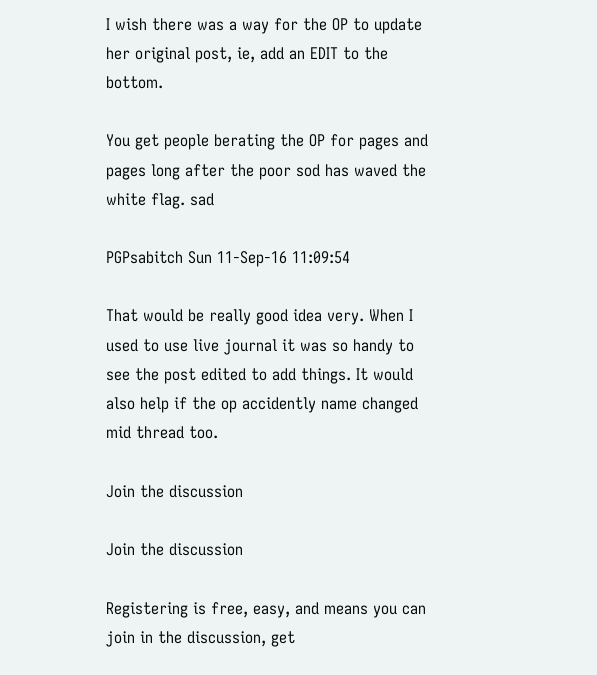I wish there was a way for the OP to update her original post, ie, add an EDIT to the bottom.

You get people berating the OP for pages and pages long after the poor sod has waved the white flag. sad

PGPsabitch Sun 11-Sep-16 11:09:54

That would be really good idea very. When I used to use live journal it was so handy to see the post edited to add things. It would also help if the op accidently name changed mid thread too.

Join the discussion

Join the discussion

Registering is free, easy, and means you can join in the discussion, get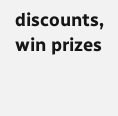discounts, win prizes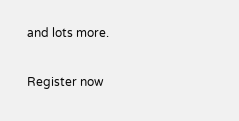and lots more.

Register now